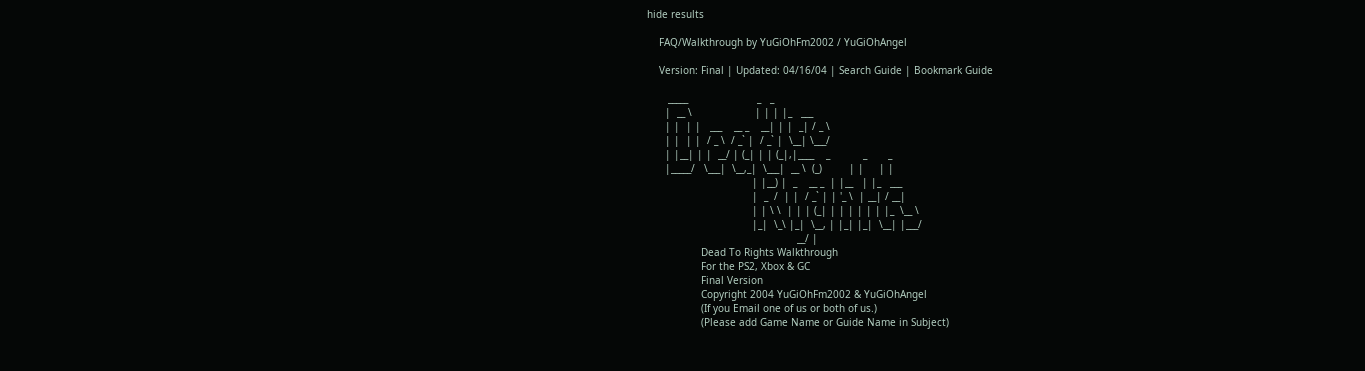hide results

    FAQ/Walkthrough by YuGiOhFm2002 / YuGiOhAngel

    Version: Final | Updated: 04/16/04 | Search Guide | Bookmark Guide

       _____                       _   _
      |  __ \                     | | | |_   ___
      | |  | |   ___    __ _    __| | |  _| / _ \
      | |  | |  / _ \  / _` |  / _` |  \__| \___/
      | |__| | |  __/ | (_| | | (_|,|____    _           _       _
      |_____/   \___|  \__,_|  \___|  __ \  (_)         | |     | |
                                   | |__) |  _    __ _  | |__   | |_   ___
                                   |  _  /  | |  / _` | | '_ \  | __| / __|
                                   | | \ \  | | | (_| | | | | | | |_  \__ \
                                   |_|  \_\ |_|  \__, | |_| |_|  \__| |___/
                                                  __/ |
                  Dead To Rights Walkthrough
                  For the PS2, Xbox & GC
                  Final Version
                  Copyright 2004 YuGiOhFm2002 & YuGiOhAngel
                  (If you Email one of us or both of us.)
                  (Please add Game Name or Guide Name in Subject)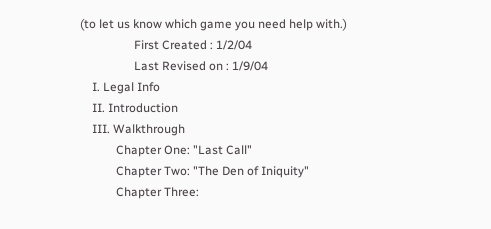(to let us know which game you need help with.)
                  First Created : 1/2/04
                  Last Revised on : 1/9/04
    I. Legal Info
    II. Introduction
    III. Walkthrough
            Chapter One: "Last Call"
            Chapter Two: "The Den of Iniquity"
            Chapter Three: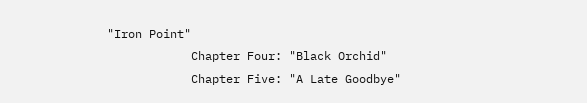"Iron Point"
            Chapter Four: "Black Orchid"
            Chapter Five: "A Late Goodbye"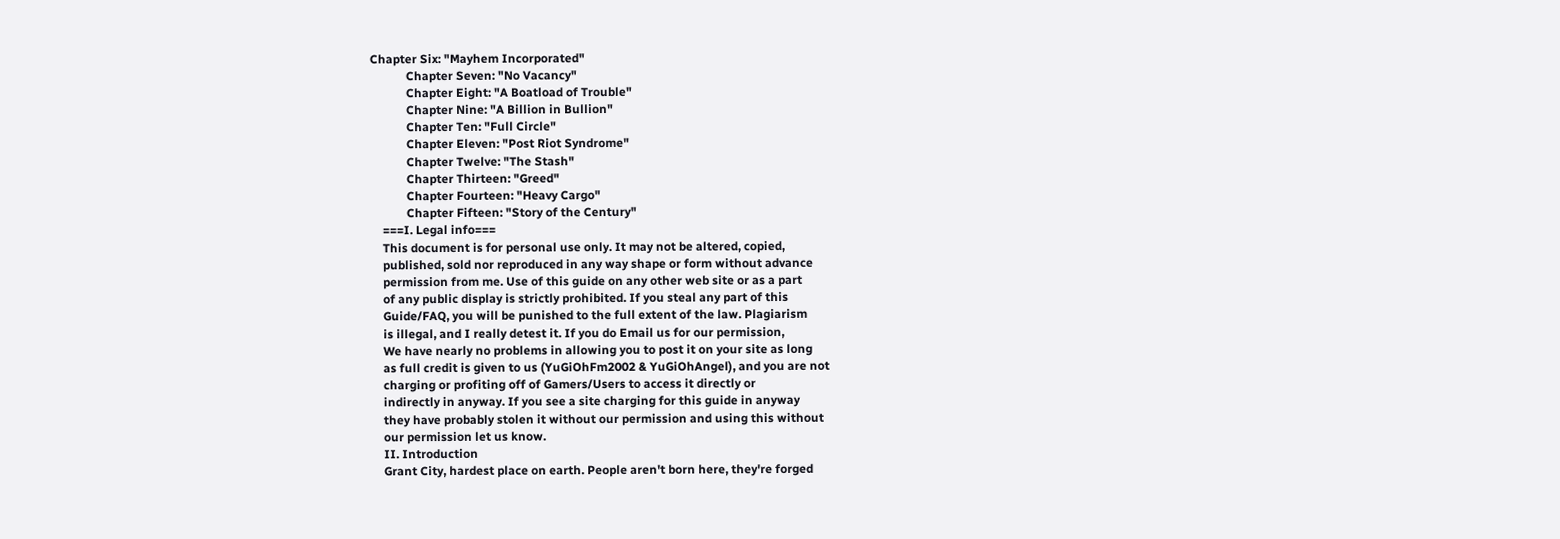Chapter Six: "Mayhem Incorporated"
            Chapter Seven: "No Vacancy"
            Chapter Eight: "A Boatload of Trouble"
            Chapter Nine: "A Billion in Bullion"
            Chapter Ten: "Full Circle"
            Chapter Eleven: "Post Riot Syndrome"
            Chapter Twelve: "The Stash"
            Chapter Thirteen: "Greed"
            Chapter Fourteen: "Heavy Cargo"
            Chapter Fifteen: "Story of the Century"
    ===I. Legal info===
    This document is for personal use only. It may not be altered, copied,
    published, sold nor reproduced in any way shape or form without advance
    permission from me. Use of this guide on any other web site or as a part
    of any public display is strictly prohibited. If you steal any part of this
    Guide/FAQ, you will be punished to the full extent of the law. Plagiarism
    is illegal, and I really detest it. If you do Email us for our permission,
    We have nearly no problems in allowing you to post it on your site as long
    as full credit is given to us (YuGiOhFm2002 & YuGiOhAngel), and you are not
    charging or profiting off of Gamers/Users to access it directly or
    indirectly in anyway. If you see a site charging for this guide in anyway
    they have probably stolen it without our permission and using this without
    our permission let us know.
    II. Introduction
    Grant City, hardest place on earth. People aren't born here, they're forged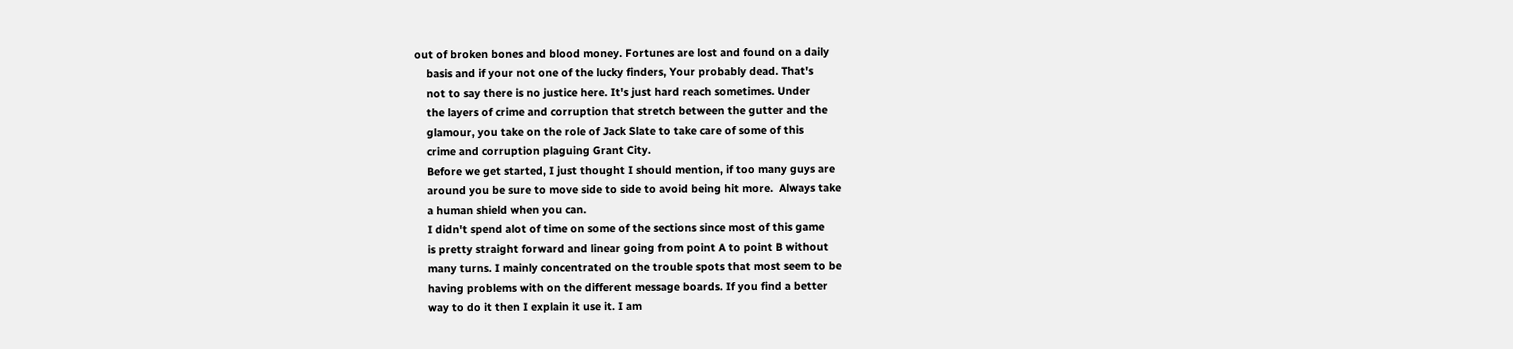out of broken bones and blood money. Fortunes are lost and found on a daily
    basis and if your not one of the lucky finders, Your probably dead. That's
    not to say there is no justice here. It's just hard reach sometimes. Under
    the layers of crime and corruption that stretch between the gutter and the
    glamour, you take on the role of Jack Slate to take care of some of this
    crime and corruption plaguing Grant City.
    Before we get started, I just thought I should mention, if too many guys are
    around you be sure to move side to side to avoid being hit more.  Always take
    a human shield when you can.
    I didn't spend alot of time on some of the sections since most of this game
    is pretty straight forward and linear going from point A to point B without
    many turns. I mainly concentrated on the trouble spots that most seem to be
    having problems with on the different message boards. If you find a better
    way to do it then I explain it use it. I am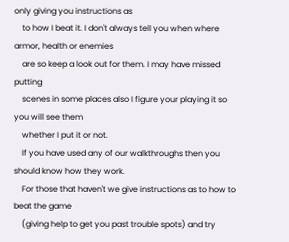only giving you instructions as
    to how I beat it. I don't always tell you when where armor, health or enemies
    are so keep a look out for them. I may have missed putting
    scenes in some places also I figure your playing it so you will see them
    whether I put it or not.
    If you have used any of our walkthroughs then you should know how they work.
    For those that haven't we give instructions as to how to beat the game
    (giving help to get you past trouble spots) and try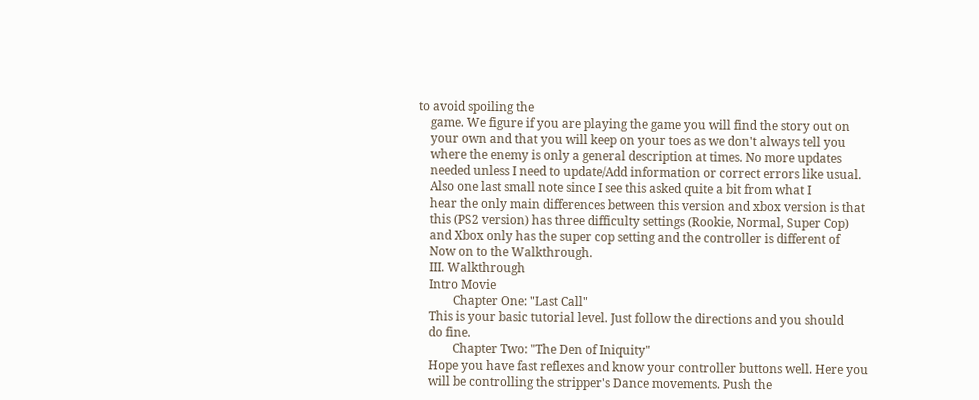to avoid spoiling the
    game. We figure if you are playing the game you will find the story out on
    your own and that you will keep on your toes as we don't always tell you
    where the enemy is only a general description at times. No more updates
    needed unless I need to update/Add information or correct errors like usual.
    Also one last small note since I see this asked quite a bit from what I
    hear the only main differences between this version and xbox version is that
    this (PS2 version) has three difficulty settings (Rookie, Normal, Super Cop)
    and Xbox only has the super cop setting and the controller is different of
    Now on to the Walkthrough.
    III. Walkthrough
    Intro Movie
            Chapter One: "Last Call"
    This is your basic tutorial level. Just follow the directions and you should
    do fine.
            Chapter Two: "The Den of Iniquity"
    Hope you have fast reflexes and know your controller buttons well. Here you
    will be controlling the stripper's Dance movements. Push the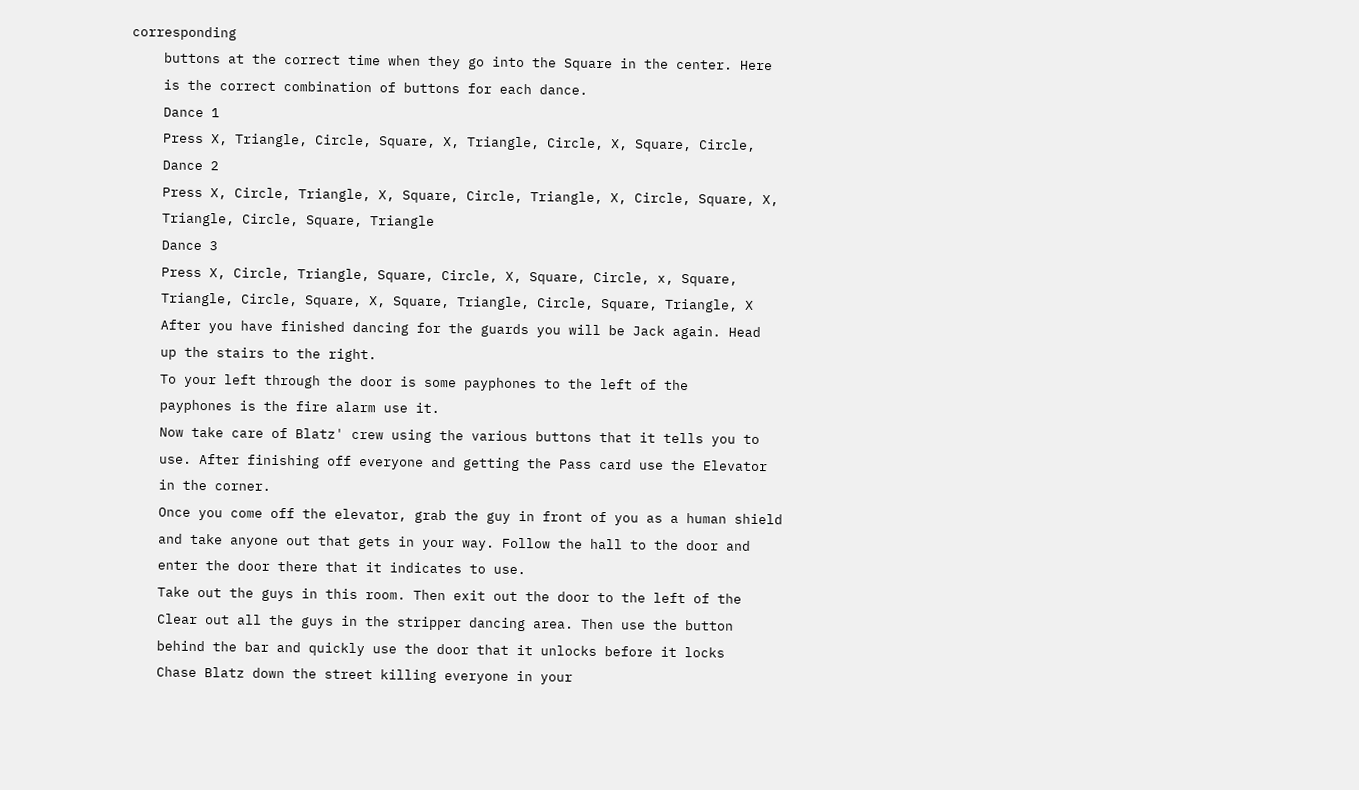corresponding
    buttons at the correct time when they go into the Square in the center. Here
    is the correct combination of buttons for each dance.
    Dance 1
    Press X, Triangle, Circle, Square, X, Triangle, Circle, X, Square, Circle,
    Dance 2
    Press X, Circle, Triangle, X, Square, Circle, Triangle, X, Circle, Square, X,
    Triangle, Circle, Square, Triangle
    Dance 3
    Press X, Circle, Triangle, Square, Circle, X, Square, Circle, x, Square,
    Triangle, Circle, Square, X, Square, Triangle, Circle, Square, Triangle, X
    After you have finished dancing for the guards you will be Jack again. Head
    up the stairs to the right.
    To your left through the door is some payphones to the left of the
    payphones is the fire alarm use it.
    Now take care of Blatz' crew using the various buttons that it tells you to
    use. After finishing off everyone and getting the Pass card use the Elevator
    in the corner.
    Once you come off the elevator, grab the guy in front of you as a human shield
    and take anyone out that gets in your way. Follow the hall to the door and
    enter the door there that it indicates to use.
    Take out the guys in this room. Then exit out the door to the left of the
    Clear out all the guys in the stripper dancing area. Then use the button
    behind the bar and quickly use the door that it unlocks before it locks
    Chase Blatz down the street killing everyone in your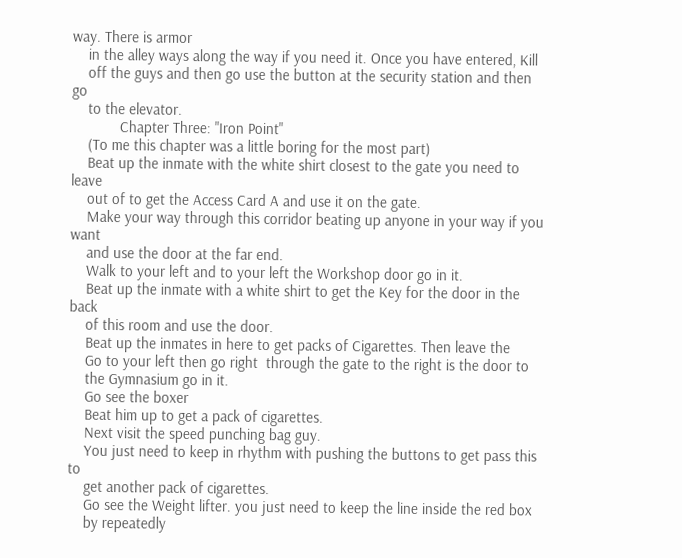way. There is armor
    in the alley ways along the way if you need it. Once you have entered, Kill
    off the guys and then go use the button at the security station and then go
    to the elevator.
            Chapter Three: "Iron Point"
    (To me this chapter was a little boring for the most part)
    Beat up the inmate with the white shirt closest to the gate you need to leave
    out of to get the Access Card A and use it on the gate.
    Make your way through this corridor beating up anyone in your way if you want
    and use the door at the far end.
    Walk to your left and to your left the Workshop door go in it.
    Beat up the inmate with a white shirt to get the Key for the door in the back
    of this room and use the door.
    Beat up the inmates in here to get packs of Cigarettes. Then leave the
    Go to your left then go right  through the gate to the right is the door to
    the Gymnasium go in it.
    Go see the boxer
    Beat him up to get a pack of cigarettes.
    Next visit the speed punching bag guy.
    You just need to keep in rhythm with pushing the buttons to get pass this to
    get another pack of cigarettes.
    Go see the Weight lifter. you just need to keep the line inside the red box
    by repeatedly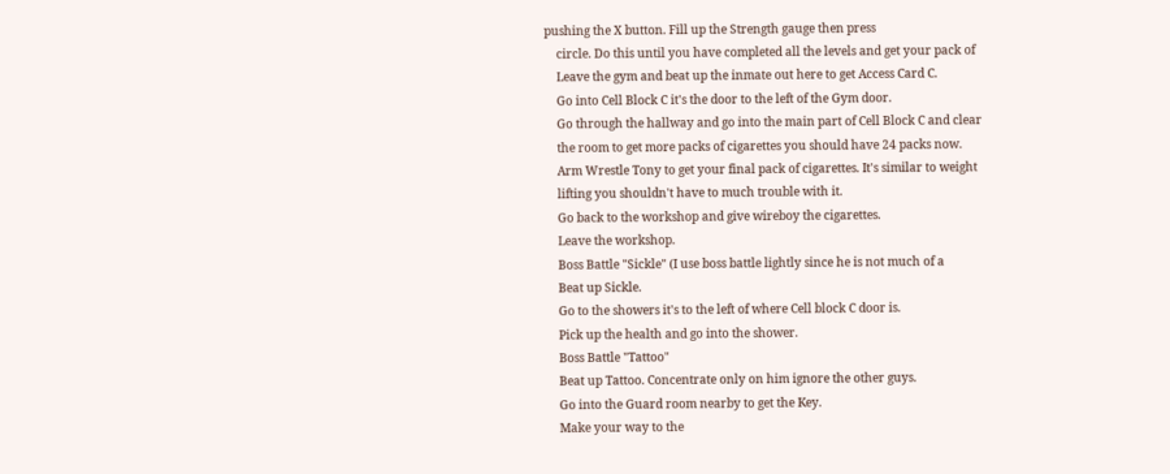pushing the X button. Fill up the Strength gauge then press
    circle. Do this until you have completed all the levels and get your pack of
    Leave the gym and beat up the inmate out here to get Access Card C.
    Go into Cell Block C it's the door to the left of the Gym door.
    Go through the hallway and go into the main part of Cell Block C and clear
    the room to get more packs of cigarettes you should have 24 packs now.
    Arm Wrestle Tony to get your final pack of cigarettes. It's similar to weight
    lifting you shouldn't have to much trouble with it.
    Go back to the workshop and give wireboy the cigarettes.
    Leave the workshop.
    Boss Battle "Sickle" (I use boss battle lightly since he is not much of a
    Beat up Sickle.
    Go to the showers it's to the left of where Cell block C door is.
    Pick up the health and go into the shower.
    Boss Battle "Tattoo"
    Beat up Tattoo. Concentrate only on him ignore the other guys.
    Go into the Guard room nearby to get the Key.
    Make your way to the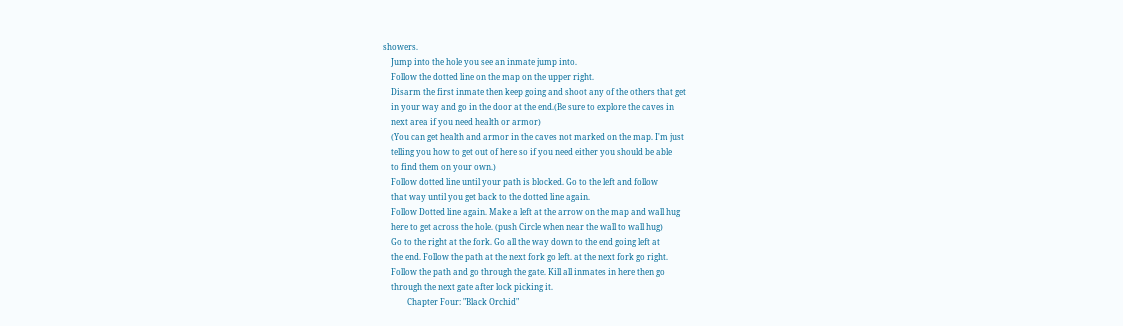showers.
    Jump into the hole you see an inmate jump into.
    Follow the dotted line on the map on the upper right.
    Disarm the first inmate then keep going and shoot any of the others that get
    in your way and go in the door at the end.(Be sure to explore the caves in
    next area if you need health or armor)
    (You can get health and armor in the caves not marked on the map. I'm just
    telling you how to get out of here so if you need either you should be able
    to find them on your own.)
    Follow dotted line until your path is blocked. Go to the left and follow
    that way until you get back to the dotted line again.
    Follow Dotted line again. Make a left at the arrow on the map and wall hug
    here to get across the hole. (push Circle when near the wall to wall hug)
    Go to the right at the fork. Go all the way down to the end going left at
    the end. Follow the path at the next fork go left. at the next fork go right.
    Follow the path and go through the gate. Kill all inmates in here then go
    through the next gate after lock picking it.
            Chapter Four: "Black Orchid"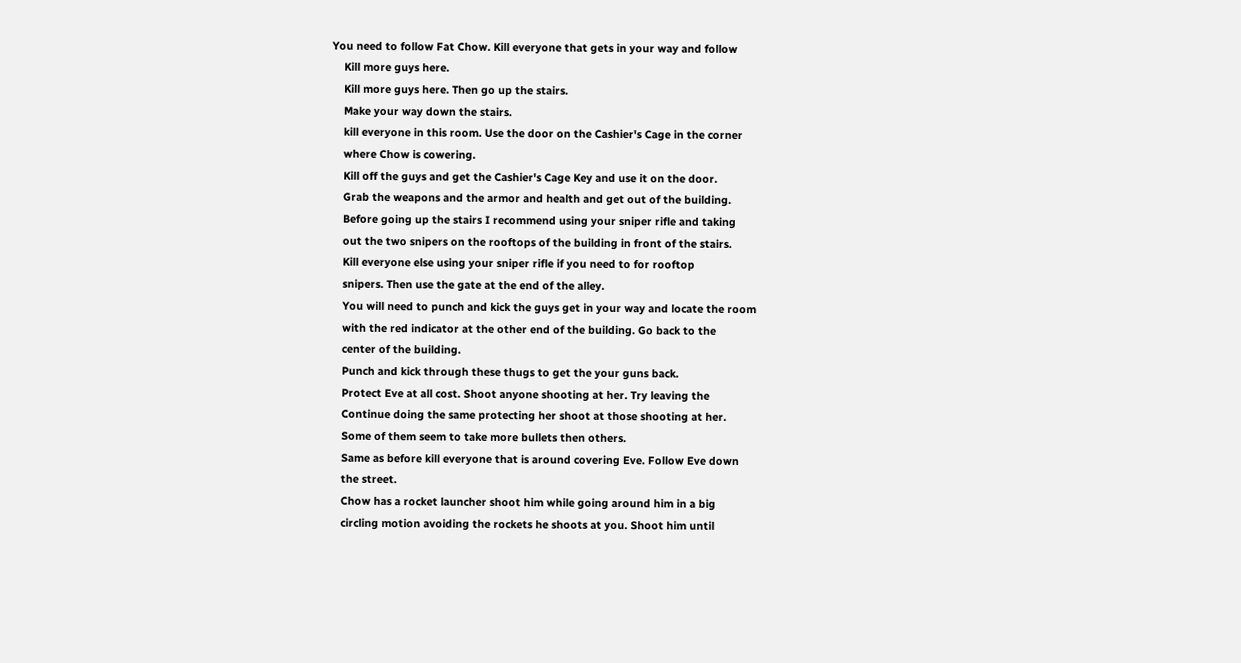You need to follow Fat Chow. Kill everyone that gets in your way and follow
    Kill more guys here.
    Kill more guys here. Then go up the stairs.
    Make your way down the stairs.
    kill everyone in this room. Use the door on the Cashier's Cage in the corner
    where Chow is cowering.
    Kill off the guys and get the Cashier's Cage Key and use it on the door.
    Grab the weapons and the armor and health and get out of the building.
    Before going up the stairs I recommend using your sniper rifle and taking
    out the two snipers on the rooftops of the building in front of the stairs.
    Kill everyone else using your sniper rifle if you need to for rooftop
    snipers. Then use the gate at the end of the alley.
    You will need to punch and kick the guys get in your way and locate the room
    with the red indicator at the other end of the building. Go back to the
    center of the building.
    Punch and kick through these thugs to get the your guns back.
    Protect Eve at all cost. Shoot anyone shooting at her. Try leaving the
    Continue doing the same protecting her shoot at those shooting at her.
    Some of them seem to take more bullets then others.
    Same as before kill everyone that is around covering Eve. Follow Eve down
    the street.
    Chow has a rocket launcher shoot him while going around him in a big
    circling motion avoiding the rockets he shoots at you. Shoot him until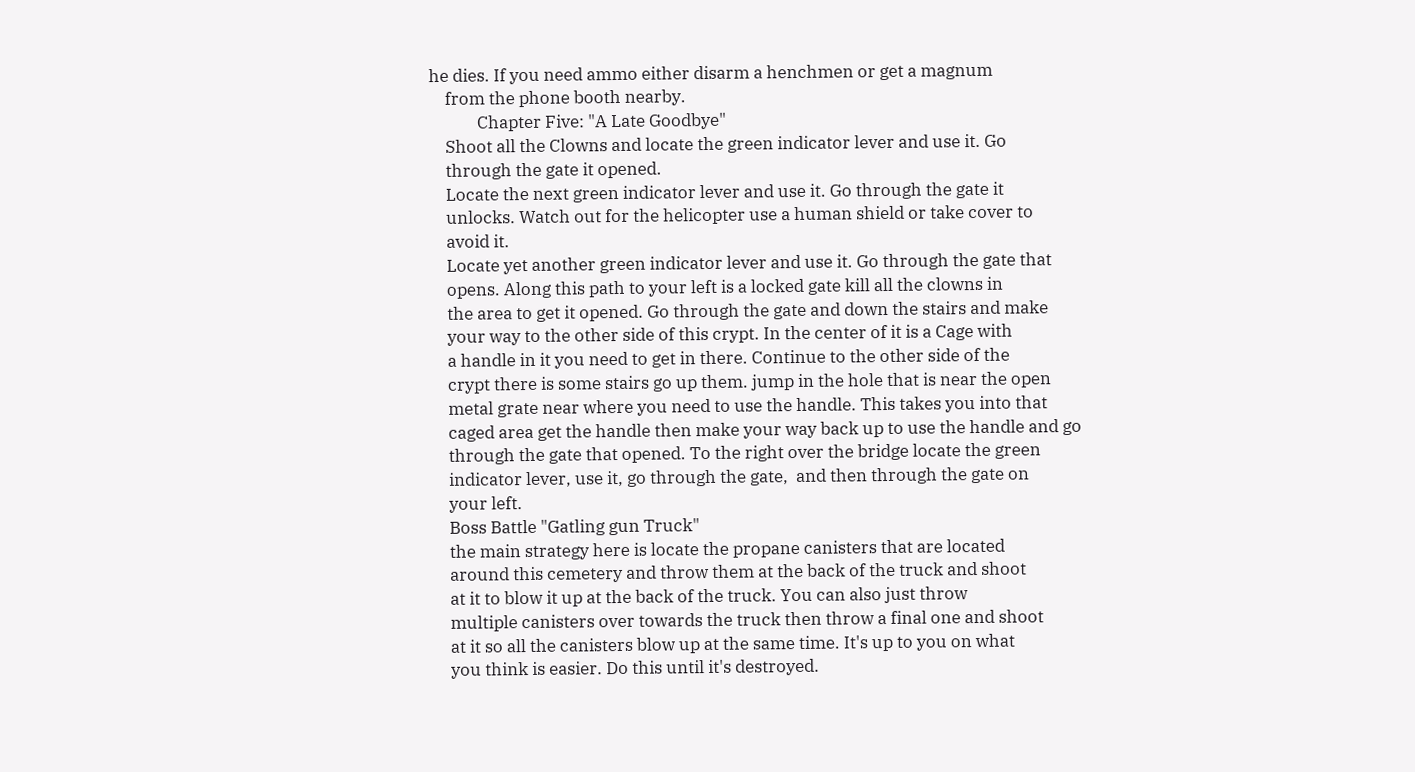he dies. If you need ammo either disarm a henchmen or get a magnum
    from the phone booth nearby.
            Chapter Five: "A Late Goodbye"
    Shoot all the Clowns and locate the green indicator lever and use it. Go
    through the gate it opened.
    Locate the next green indicator lever and use it. Go through the gate it
    unlocks. Watch out for the helicopter use a human shield or take cover to
    avoid it.
    Locate yet another green indicator lever and use it. Go through the gate that
    opens. Along this path to your left is a locked gate kill all the clowns in
    the area to get it opened. Go through the gate and down the stairs and make
    your way to the other side of this crypt. In the center of it is a Cage with
    a handle in it you need to get in there. Continue to the other side of the
    crypt there is some stairs go up them. jump in the hole that is near the open
    metal grate near where you need to use the handle. This takes you into that
    caged area get the handle then make your way back up to use the handle and go
    through the gate that opened. To the right over the bridge locate the green
    indicator lever, use it, go through the gate,  and then through the gate on
    your left.
    Boss Battle "Gatling gun Truck"
    the main strategy here is locate the propane canisters that are located
    around this cemetery and throw them at the back of the truck and shoot
    at it to blow it up at the back of the truck. You can also just throw
    multiple canisters over towards the truck then throw a final one and shoot
    at it so all the canisters blow up at the same time. It's up to you on what
    you think is easier. Do this until it's destroyed.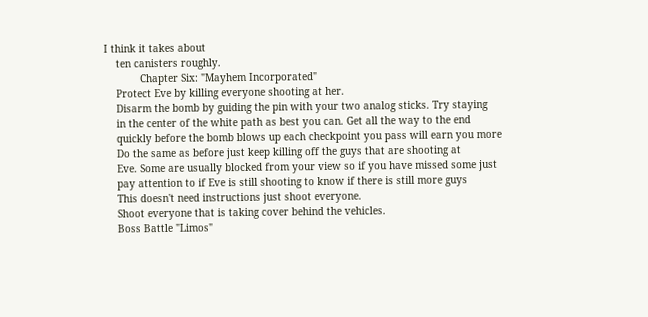I think it takes about
    ten canisters roughly.
            Chapter Six: "Mayhem Incorporated"
    Protect Eve by killing everyone shooting at her.
    Disarm the bomb by guiding the pin with your two analog sticks. Try staying
    in the center of the white path as best you can. Get all the way to the end
    quickly before the bomb blows up each checkpoint you pass will earn you more
    Do the same as before just keep killing off the guys that are shooting at
    Eve. Some are usually blocked from your view so if you have missed some just
    pay attention to if Eve is still shooting to know if there is still more guys
    This doesn't need instructions just shoot everyone.
    Shoot everyone that is taking cover behind the vehicles.
    Boss Battle "Limos"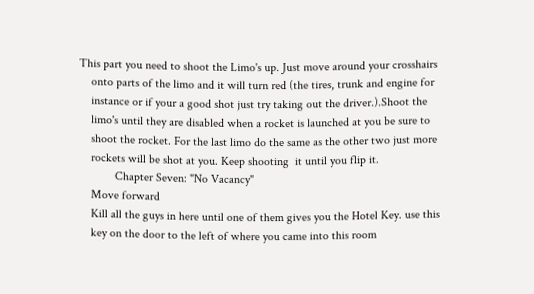This part you need to shoot the Limo's up. Just move around your crosshairs
    onto parts of the limo and it will turn red (the tires, trunk and engine for
    instance or if your a good shot just try taking out the driver.).Shoot the
    limo's until they are disabled when a rocket is launched at you be sure to
    shoot the rocket. For the last limo do the same as the other two just more
    rockets will be shot at you. Keep shooting  it until you flip it.
            Chapter Seven: "No Vacancy"
    Move forward
    Kill all the guys in here until one of them gives you the Hotel Key. use this
    key on the door to the left of where you came into this room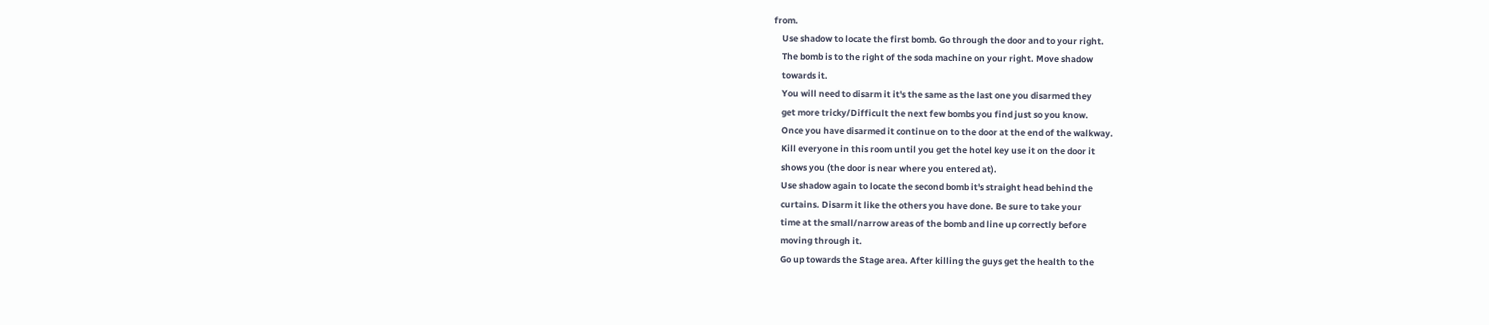from.
    Use shadow to locate the first bomb. Go through the door and to your right.
    The bomb is to the right of the soda machine on your right. Move shadow
    towards it.
    You will need to disarm it it's the same as the last one you disarmed they
    get more tricky/Difficult the next few bombs you find just so you know.
    Once you have disarmed it continue on to the door at the end of the walkway.
    Kill everyone in this room until you get the hotel key use it on the door it
    shows you (the door is near where you entered at).
    Use shadow again to locate the second bomb it's straight head behind the
    curtains. Disarm it like the others you have done. Be sure to take your
    time at the small/narrow areas of the bomb and line up correctly before
    moving through it.
    Go up towards the Stage area. After killing the guys get the health to the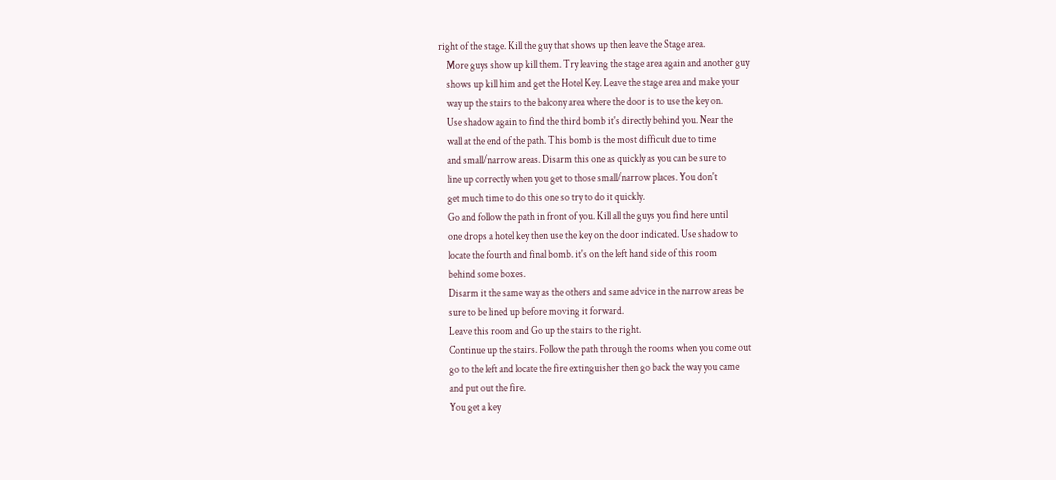right of the stage. Kill the guy that shows up then leave the Stage area.
    More guys show up kill them. Try leaving the stage area again and another guy
    shows up kill him and get the Hotel Key. Leave the stage area and make your
    way up the stairs to the balcony area where the door is to use the key on.
    Use shadow again to find the third bomb it's directly behind you. Near the
    wall at the end of the path. This bomb is the most difficult due to time
    and small/narrow areas. Disarm this one as quickly as you can be sure to
    line up correctly when you get to those small/narrow places. You don't
    get much time to do this one so try to do it quickly.
    Go and follow the path in front of you. Kill all the guys you find here until
    one drops a hotel key then use the key on the door indicated. Use shadow to
    locate the fourth and final bomb. it's on the left hand side of this room
    behind some boxes.
    Disarm it the same way as the others and same advice in the narrow areas be
    sure to be lined up before moving it forward.
    Leave this room and Go up the stairs to the right.
    Continue up the stairs. Follow the path through the rooms when you come out
    go to the left and locate the fire extinguisher then go back the way you came
    and put out the fire.
    You get a key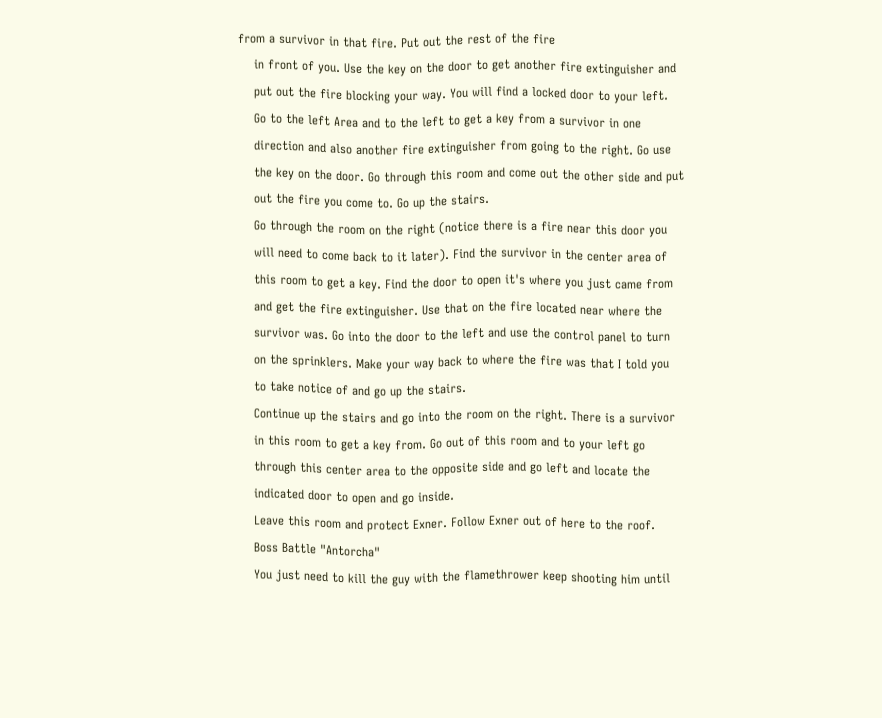from a survivor in that fire. Put out the rest of the fire
    in front of you. Use the key on the door to get another fire extinguisher and
    put out the fire blocking your way. You will find a locked door to your left.
    Go to the left Area and to the left to get a key from a survivor in one
    direction and also another fire extinguisher from going to the right. Go use
    the key on the door. Go through this room and come out the other side and put
    out the fire you come to. Go up the stairs.
    Go through the room on the right (notice there is a fire near this door you
    will need to come back to it later). Find the survivor in the center area of
    this room to get a key. Find the door to open it's where you just came from
    and get the fire extinguisher. Use that on the fire located near where the
    survivor was. Go into the door to the left and use the control panel to turn
    on the sprinklers. Make your way back to where the fire was that I told you
    to take notice of and go up the stairs.
    Continue up the stairs and go into the room on the right. There is a survivor
    in this room to get a key from. Go out of this room and to your left go
    through this center area to the opposite side and go left and locate the
    indicated door to open and go inside.
    Leave this room and protect Exner. Follow Exner out of here to the roof.
    Boss Battle "Antorcha"
    You just need to kill the guy with the flamethrower keep shooting him until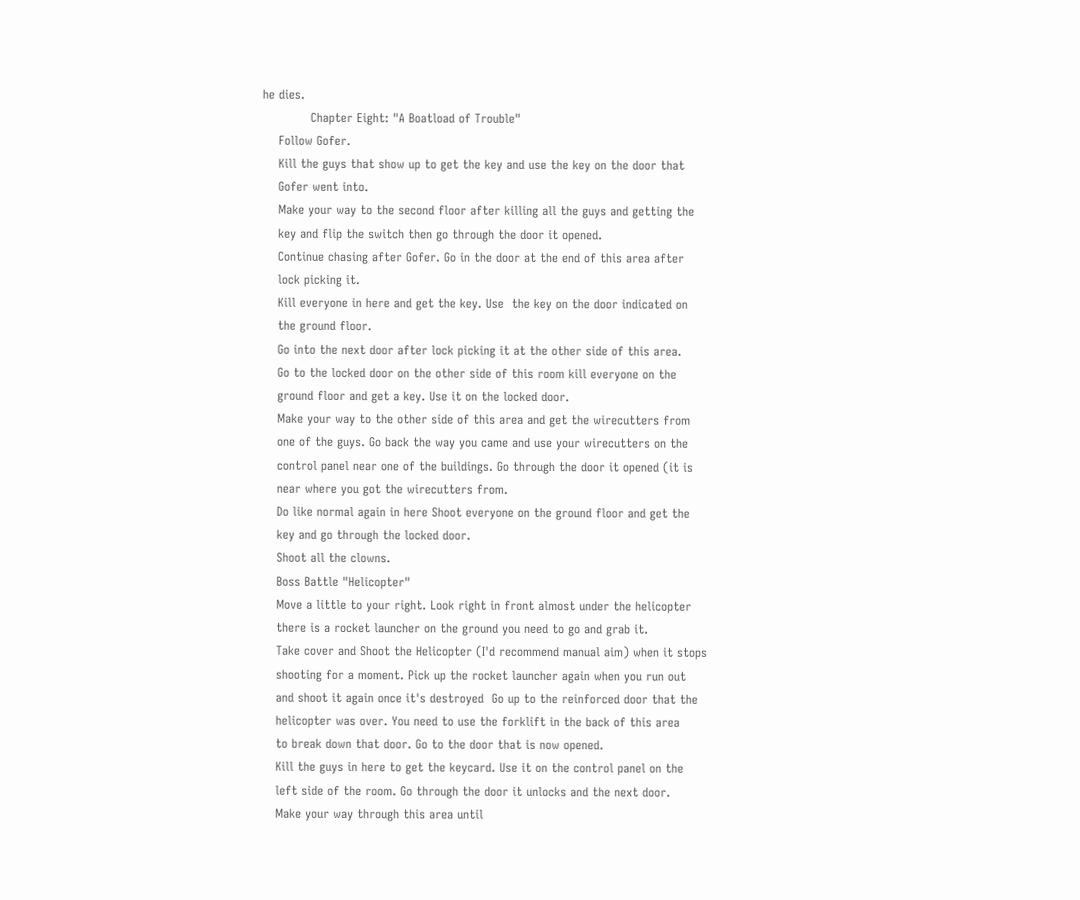he dies.
            Chapter Eight: "A Boatload of Trouble"
    Follow Gofer.
    Kill the guys that show up to get the key and use the key on the door that
    Gofer went into.
    Make your way to the second floor after killing all the guys and getting the
    key and flip the switch then go through the door it opened.
    Continue chasing after Gofer. Go in the door at the end of this area after
    lock picking it.
    Kill everyone in here and get the key. Use  the key on the door indicated on
    the ground floor.
    Go into the next door after lock picking it at the other side of this area.
    Go to the locked door on the other side of this room kill everyone on the
    ground floor and get a key. Use it on the locked door.
    Make your way to the other side of this area and get the wirecutters from
    one of the guys. Go back the way you came and use your wirecutters on the
    control panel near one of the buildings. Go through the door it opened (it is
    near where you got the wirecutters from.
    Do like normal again in here Shoot everyone on the ground floor and get the
    key and go through the locked door.
    Shoot all the clowns.
    Boss Battle "Helicopter"
    Move a little to your right. Look right in front almost under the helicopter
    there is a rocket launcher on the ground you need to go and grab it.
    Take cover and Shoot the Helicopter (I'd recommend manual aim) when it stops
    shooting for a moment. Pick up the rocket launcher again when you run out
    and shoot it again once it's destroyed  Go up to the reinforced door that the
    helicopter was over. You need to use the forklift in the back of this area
    to break down that door. Go to the door that is now opened.
    Kill the guys in here to get the keycard. Use it on the control panel on the
    left side of the room. Go through the door it unlocks and the next door.
    Make your way through this area until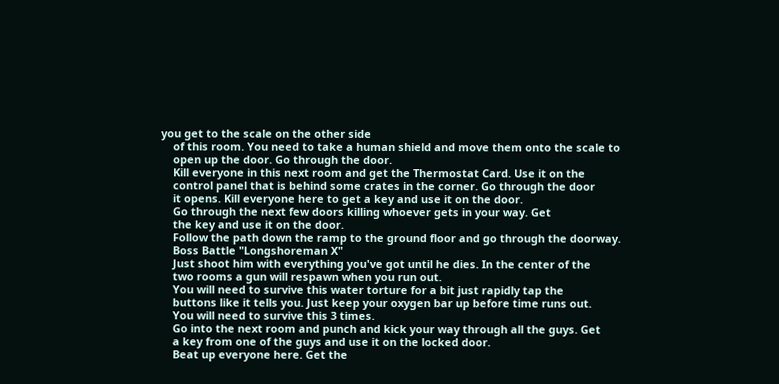you get to the scale on the other side
    of this room. You need to take a human shield and move them onto the scale to
    open up the door. Go through the door.
    Kill everyone in this next room and get the Thermostat Card. Use it on the
    control panel that is behind some crates in the corner. Go through the door
    it opens. Kill everyone here to get a key and use it on the door.
    Go through the next few doors killing whoever gets in your way. Get
    the key and use it on the door.
    Follow the path down the ramp to the ground floor and go through the doorway.
    Boss Battle "Longshoreman X"
    Just shoot him with everything you've got until he dies. In the center of the
    two rooms a gun will respawn when you run out.
    You will need to survive this water torture for a bit just rapidly tap the
    buttons like it tells you. Just keep your oxygen bar up before time runs out.
    You will need to survive this 3 times.
    Go into the next room and punch and kick your way through all the guys. Get
    a key from one of the guys and use it on the locked door.
    Beat up everyone here. Get the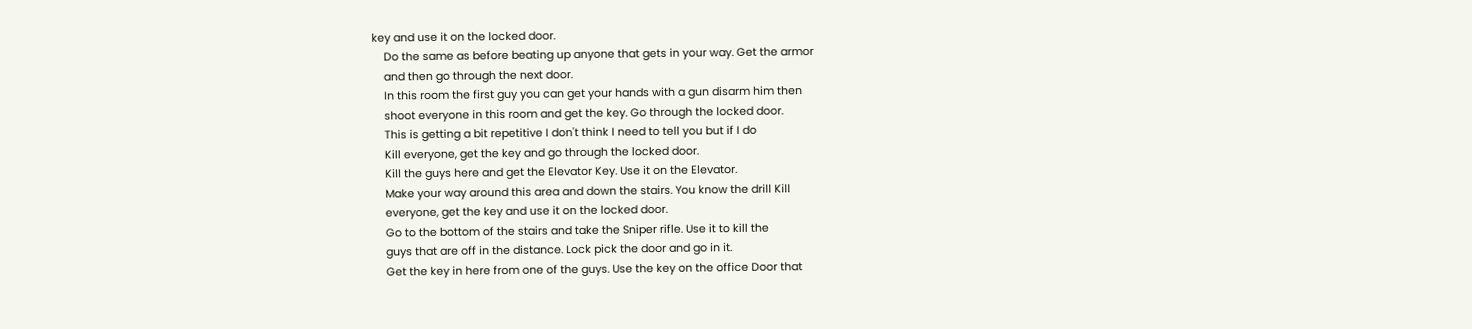key and use it on the locked door.
    Do the same as before beating up anyone that gets in your way. Get the armor
    and then go through the next door.
    In this room the first guy you can get your hands with a gun disarm him then
    shoot everyone in this room and get the key. Go through the locked door.
    This is getting a bit repetitive I don't think I need to tell you but if I do
    Kill everyone, get the key and go through the locked door.
    Kill the guys here and get the Elevator Key. Use it on the Elevator.
    Make your way around this area and down the stairs. You know the drill Kill
    everyone, get the key and use it on the locked door.
    Go to the bottom of the stairs and take the Sniper rifle. Use it to kill the
    guys that are off in the distance. Lock pick the door and go in it.
    Get the key in here from one of the guys. Use the key on the office Door that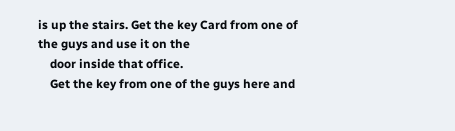is up the stairs. Get the key Card from one of the guys and use it on the
    door inside that office.
    Get the key from one of the guys here and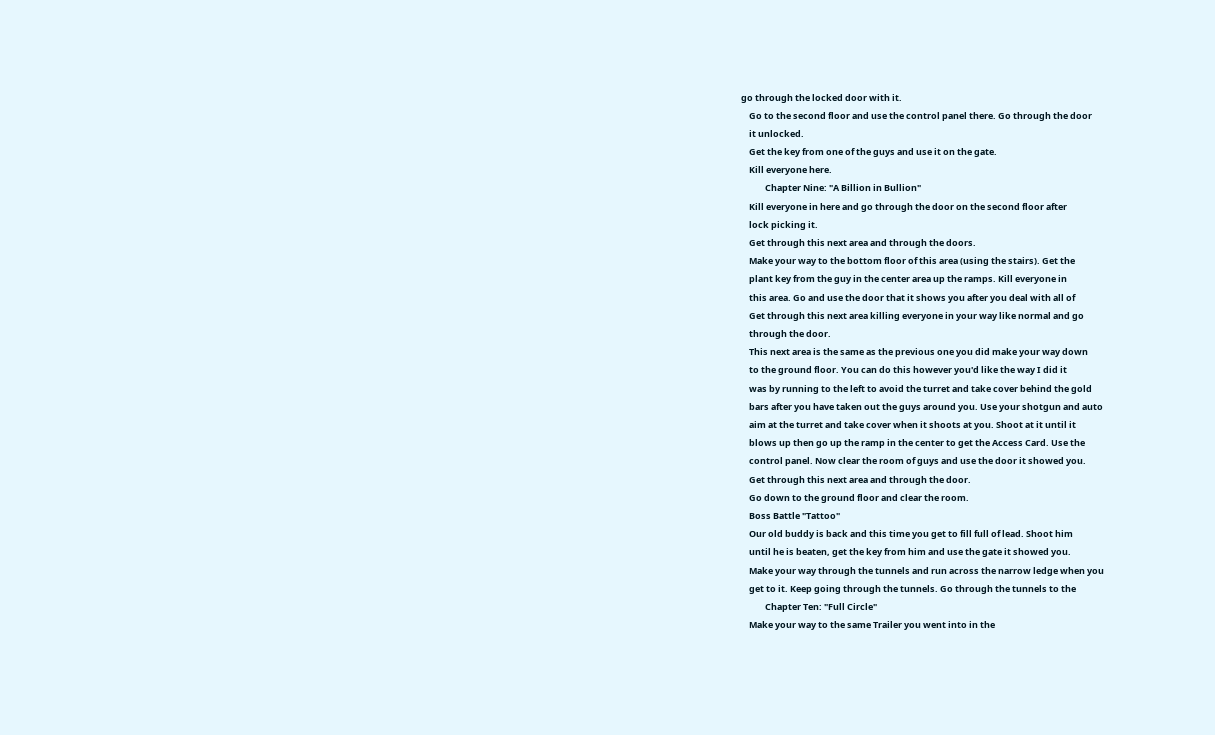go through the locked door with it.
    Go to the second floor and use the control panel there. Go through the door
    it unlocked.
    Get the key from one of the guys and use it on the gate.
    Kill everyone here.
            Chapter Nine: "A Billion in Bullion"
    Kill everyone in here and go through the door on the second floor after
    lock picking it.
    Get through this next area and through the doors.
    Make your way to the bottom floor of this area (using the stairs). Get the
    plant key from the guy in the center area up the ramps. Kill everyone in
    this area. Go and use the door that it shows you after you deal with all of
    Get through this next area killing everyone in your way like normal and go
    through the door.
    This next area is the same as the previous one you did make your way down
    to the ground floor. You can do this however you'd like the way I did it
    was by running to the left to avoid the turret and take cover behind the gold
    bars after you have taken out the guys around you. Use your shotgun and auto
    aim at the turret and take cover when it shoots at you. Shoot at it until it
    blows up then go up the ramp in the center to get the Access Card. Use the
    control panel. Now clear the room of guys and use the door it showed you.
    Get through this next area and through the door.
    Go down to the ground floor and clear the room.
    Boss Battle "Tattoo"
    Our old buddy is back and this time you get to fill full of lead. Shoot him
    until he is beaten, get the key from him and use the gate it showed you.
    Make your way through the tunnels and run across the narrow ledge when you
    get to it. Keep going through the tunnels. Go through the tunnels to the
            Chapter Ten: "Full Circle"
    Make your way to the same Trailer you went into in the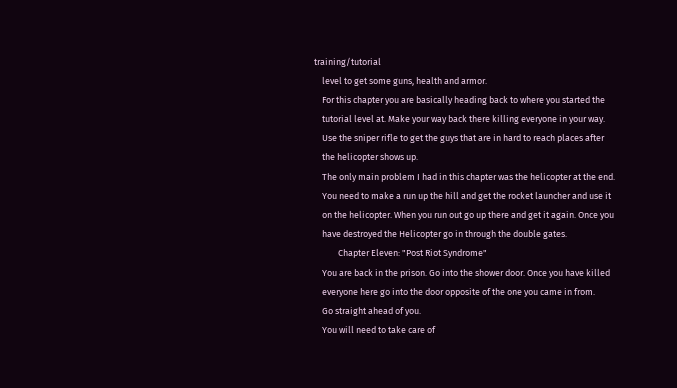training/tutorial
    level to get some guns, health and armor.
    For this chapter you are basically heading back to where you started the
    tutorial level at. Make your way back there killing everyone in your way.
    Use the sniper rifle to get the guys that are in hard to reach places after
    the helicopter shows up.
    The only main problem I had in this chapter was the helicopter at the end.
    You need to make a run up the hill and get the rocket launcher and use it
    on the helicopter. When you run out go up there and get it again. Once you
    have destroyed the Helicopter go in through the double gates.
            Chapter Eleven: "Post Riot Syndrome"
    You are back in the prison. Go into the shower door. Once you have killed
    everyone here go into the door opposite of the one you came in from.
    Go straight ahead of you.
    You will need to take care of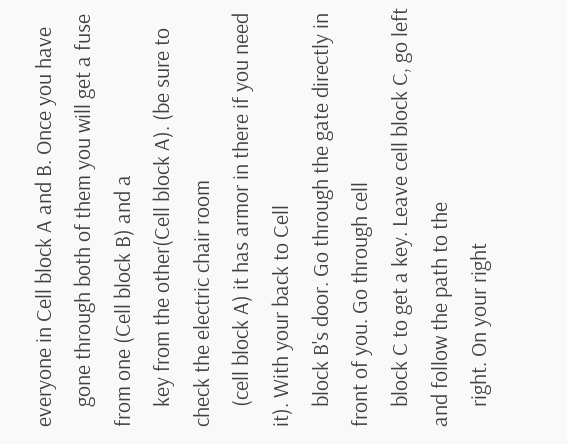everyone in Cell block A and B. Once you have
    gone through both of them you will get a fuse from one (Cell block B) and a
    key from the other(Cell block A). (be sure to check the electric chair room
    (cell block A) it has armor in there if you need it). With your back to Cell
    block B's door. Go through the gate directly in front of you. Go through cell
    block C to get a key. Leave cell block C, go left and follow the path to the
    right. On your right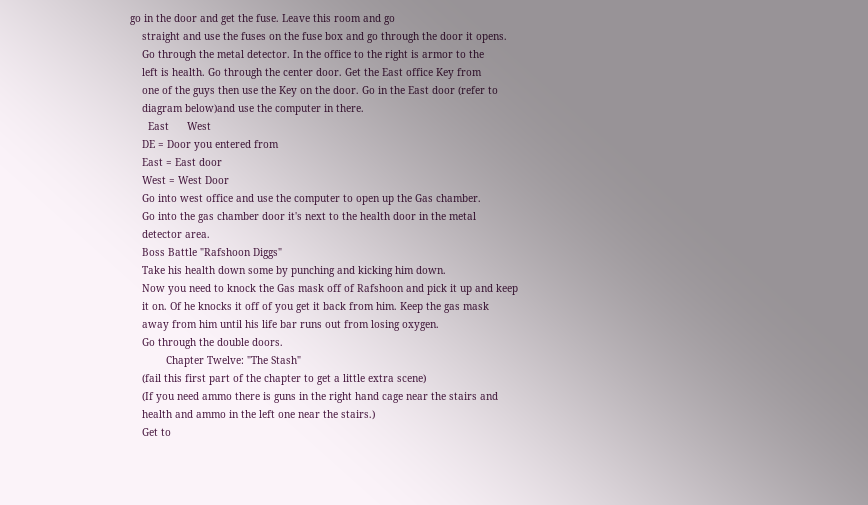go in the door and get the fuse. Leave this room and go
    straight and use the fuses on the fuse box and go through the door it opens.
    Go through the metal detector. In the office to the right is armor to the
    left is health. Go through the center door. Get the East office Key from
    one of the guys then use the Key on the door. Go in the East door (refer to
    diagram below)and use the computer in there.
      East      West
    DE = Door you entered from
    East = East door
    West = West Door
    Go into west office and use the computer to open up the Gas chamber.
    Go into the gas chamber door it's next to the health door in the metal
    detector area.
    Boss Battle "Rafshoon Diggs"
    Take his health down some by punching and kicking him down.
    Now you need to knock the Gas mask off of Rafshoon and pick it up and keep
    it on. Of he knocks it off of you get it back from him. Keep the gas mask
    away from him until his life bar runs out from losing oxygen.
    Go through the double doors.
            Chapter Twelve: "The Stash"
    (fail this first part of the chapter to get a little extra scene)
    (If you need ammo there is guns in the right hand cage near the stairs and
    health and ammo in the left one near the stairs.)
    Get to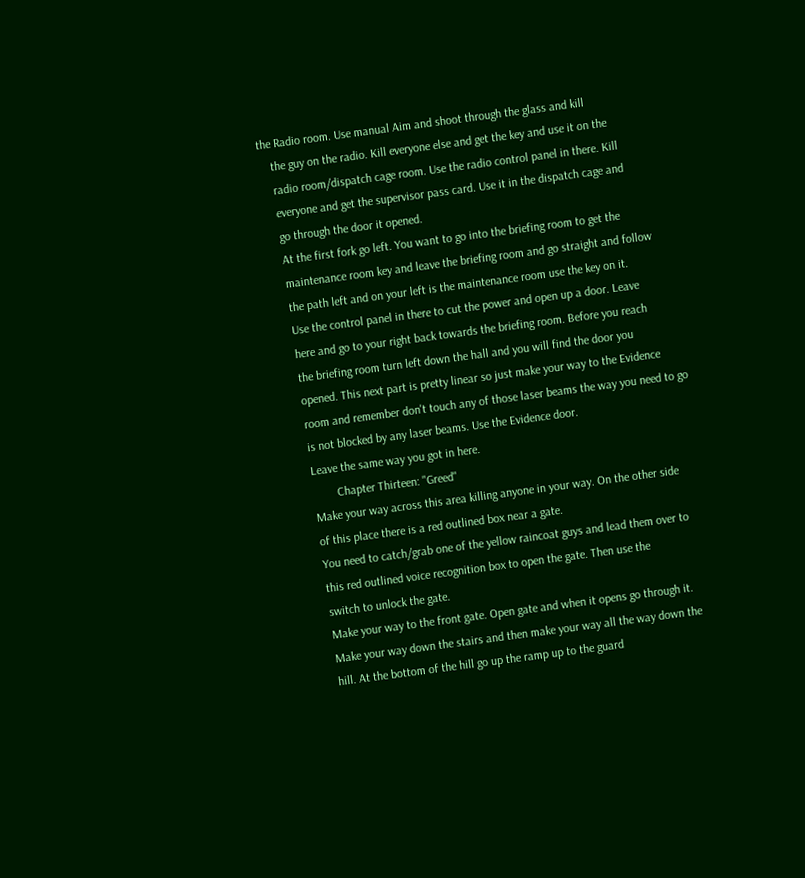the Radio room. Use manual Aim and shoot through the glass and kill
    the guy on the radio. Kill everyone else and get the key and use it on the
    radio room/dispatch cage room. Use the radio control panel in there. Kill
    everyone and get the supervisor pass card. Use it in the dispatch cage and
    go through the door it opened.
    At the first fork go left. You want to go into the briefing room to get the
    maintenance room key and leave the briefing room and go straight and follow
    the path left and on your left is the maintenance room use the key on it.
    Use the control panel in there to cut the power and open up a door. Leave
    here and go to your right back towards the briefing room. Before you reach
    the briefing room turn left down the hall and you will find the door you
    opened. This next part is pretty linear so just make your way to the Evidence
    room and remember don't touch any of those laser beams the way you need to go
    is not blocked by any laser beams. Use the Evidence door.
    Leave the same way you got in here.
            Chapter Thirteen: "Greed"
    Make your way across this area killing anyone in your way. On the other side
    of this place there is a red outlined box near a gate.
    You need to catch/grab one of the yellow raincoat guys and lead them over to
    this red outlined voice recognition box to open the gate. Then use the
    switch to unlock the gate.
    Make your way to the front gate. Open gate and when it opens go through it.
    Make your way down the stairs and then make your way all the way down the
    hill. At the bottom of the hill go up the ramp up to the guard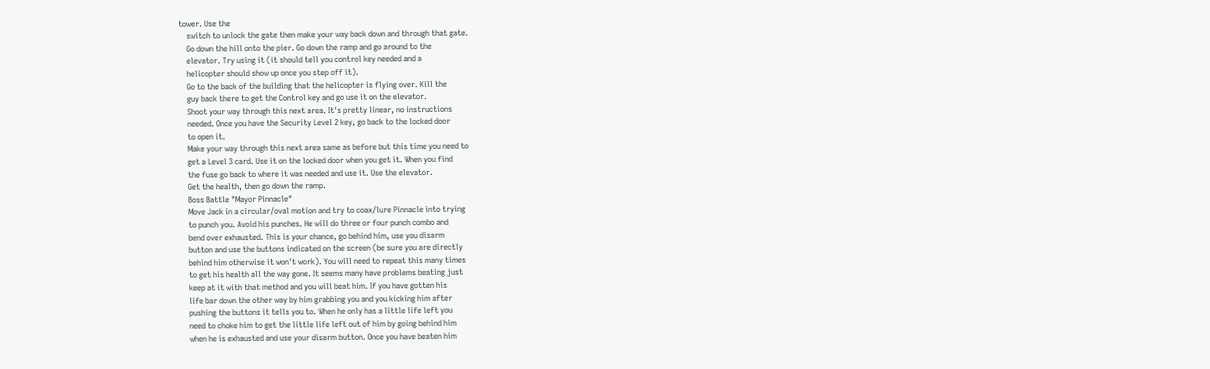tower. Use the
    switch to unlock the gate then make your way back down and through that gate.
    Go down the hill onto the pier. Go down the ramp and go around to the
    elevator. Try using it (it should tell you control key needed and a
    helicopter should show up once you step off it).
    Go to the back of the building that the helicopter is flying over. Kill the
    guy back there to get the Control key and go use it on the elevator.
    Shoot your way through this next area. It's pretty linear, no instructions
    needed. Once you have the Security Level 2 key, go back to the locked door
    to open it.
    Make your way through this next area same as before but this time you need to
    get a Level 3 card. Use it on the locked door when you get it. When you find
    the fuse go back to where it was needed and use it. Use the elevator.
    Get the health, then go down the ramp.
    Boss Battle "Mayor Pinnacle"
    Move Jack in a circular/oval motion and try to coax/lure Pinnacle into trying
    to punch you. Avoid his punches. He will do three or four punch combo and
    bend over exhausted. This is your chance, go behind him, use you disarm
    button and use the buttons indicated on the screen (be sure you are directly
    behind him otherwise it won't work). You will need to repeat this many times
    to get his health all the way gone. It seems many have problems beating just
    keep at it with that method and you will beat him. If you have gotten his
    life bar down the other way by him grabbing you and you kicking him after
    pushing the buttons it tells you to. When he only has a little life left you
    need to choke him to get the little life left out of him by going behind him
    when he is exhausted and use your disarm button. Once you have beaten him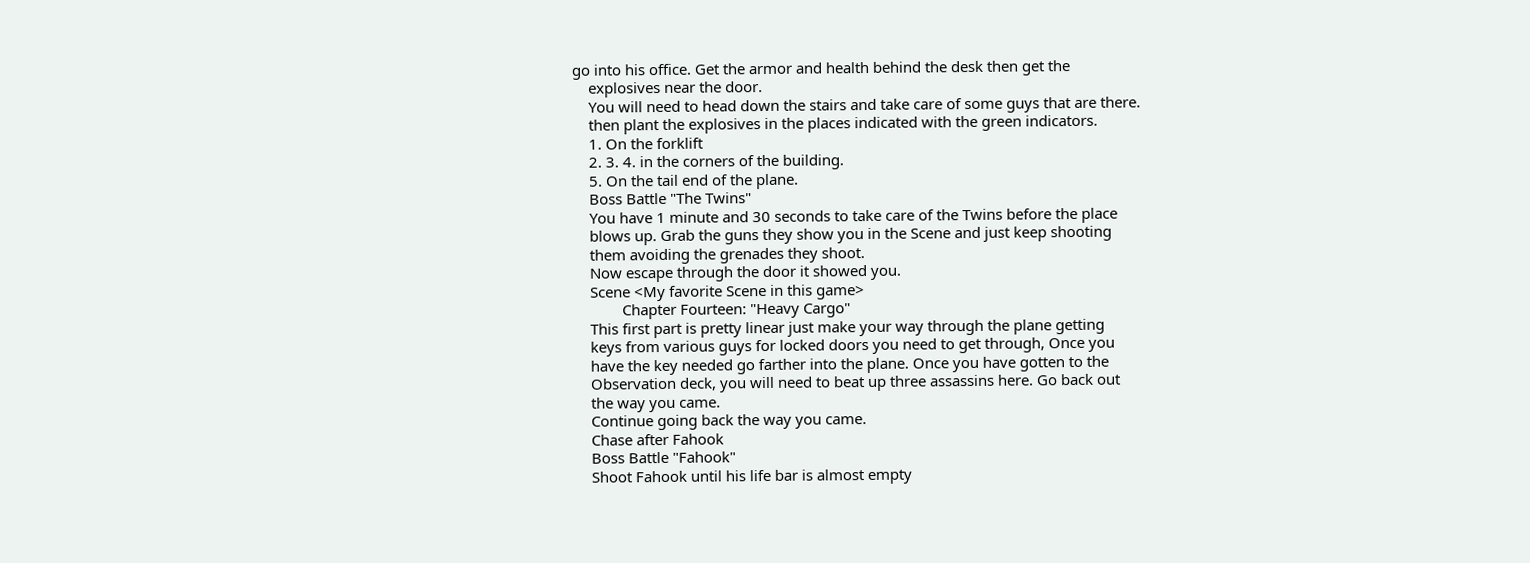go into his office. Get the armor and health behind the desk then get the
    explosives near the door.
    You will need to head down the stairs and take care of some guys that are there.
    then plant the explosives in the places indicated with the green indicators.
    1. On the forklift
    2. 3. 4. in the corners of the building.
    5. On the tail end of the plane.
    Boss Battle "The Twins"
    You have 1 minute and 30 seconds to take care of the Twins before the place
    blows up. Grab the guns they show you in the Scene and just keep shooting
    them avoiding the grenades they shoot.
    Now escape through the door it showed you.
    Scene <My favorite Scene in this game>
            Chapter Fourteen: "Heavy Cargo"
    This first part is pretty linear just make your way through the plane getting
    keys from various guys for locked doors you need to get through, Once you
    have the key needed go farther into the plane. Once you have gotten to the
    Observation deck, you will need to beat up three assassins here. Go back out
    the way you came.
    Continue going back the way you came.
    Chase after Fahook
    Boss Battle "Fahook"
    Shoot Fahook until his life bar is almost empty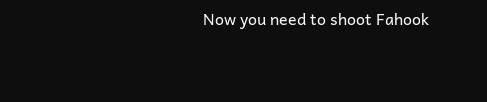Now you need to shoot Fahook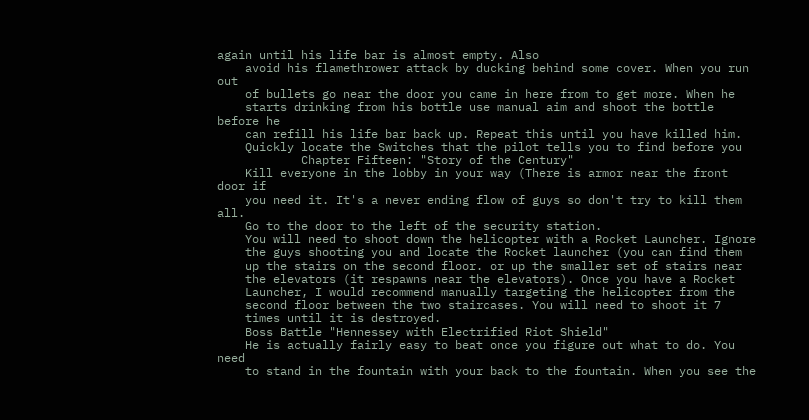again until his life bar is almost empty. Also
    avoid his flamethrower attack by ducking behind some cover. When you run out
    of bullets go near the door you came in here from to get more. When he
    starts drinking from his bottle use manual aim and shoot the bottle before he
    can refill his life bar back up. Repeat this until you have killed him.
    Quickly locate the Switches that the pilot tells you to find before you
            Chapter Fifteen: "Story of the Century"
    Kill everyone in the lobby in your way (There is armor near the front door if
    you need it. It's a never ending flow of guys so don't try to kill them all.
    Go to the door to the left of the security station.
    You will need to shoot down the helicopter with a Rocket Launcher. Ignore
    the guys shooting you and locate the Rocket launcher (you can find them
    up the stairs on the second floor. or up the smaller set of stairs near
    the elevators (it respawns near the elevators). Once you have a Rocket
    Launcher, I would recommend manually targeting the helicopter from the
    second floor between the two staircases. You will need to shoot it 7
    times until it is destroyed.
    Boss Battle "Hennessey with Electrified Riot Shield"
    He is actually fairly easy to beat once you figure out what to do. You need
    to stand in the fountain with your back to the fountain. When you see the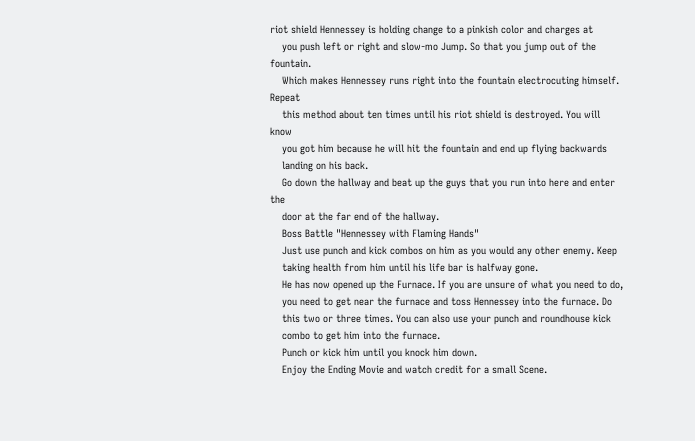riot shield Hennessey is holding change to a pinkish color and charges at
    you push left or right and slow-mo Jump. So that you jump out of the fountain.
    Which makes Hennessey runs right into the fountain electrocuting himself. Repeat
    this method about ten times until his riot shield is destroyed. You will know
    you got him because he will hit the fountain and end up flying backwards
    landing on his back.
    Go down the hallway and beat up the guys that you run into here and enter the
    door at the far end of the hallway.
    Boss Battle "Hennessey with Flaming Hands"
    Just use punch and kick combos on him as you would any other enemy. Keep
    taking health from him until his life bar is halfway gone.
    He has now opened up the Furnace. If you are unsure of what you need to do,
    you need to get near the furnace and toss Hennessey into the furnace. Do
    this two or three times. You can also use your punch and roundhouse kick
    combo to get him into the furnace.
    Punch or kick him until you knock him down.
    Enjoy the Ending Movie and watch credit for a small Scene.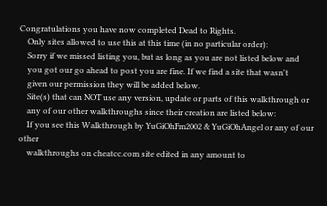Congratulations you have now completed Dead to Rights.
    Only sites allowed to use this at this time (in no particular order):
    Sorry if we missed listing you, but as long as you are not listed below and
    you got our go ahead to post you are fine. If we find a site that wasn't
    given our permission they will be added below.
    Site(s) that can NOT use any version, update or parts of this walkthrough or
    any of our other walkthroughs since their creation are listed below:
    If you see this Walkthrough by YuGiOhFm2002 & YuGiOhAngel or any of our other
    walkthroughs on cheatcc.com site edited in any amount to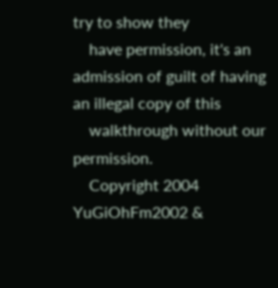try to show they
    have permission, it's an admission of guilt of having an illegal copy of this
    walkthrough without our permission.
    Copyright 2004 YuGiOhFm2002 &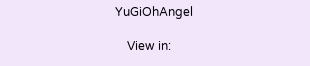YuGiOhAngel

    View in: